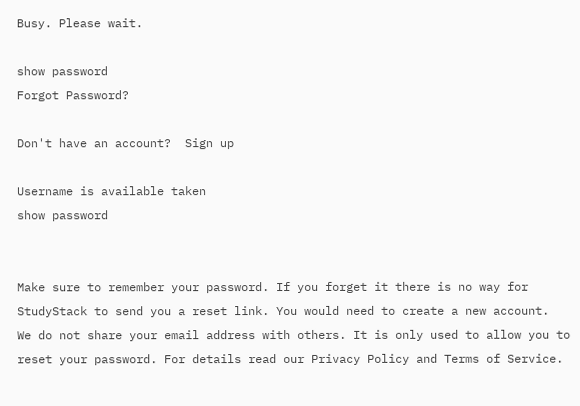Busy. Please wait.

show password
Forgot Password?

Don't have an account?  Sign up

Username is available taken
show password


Make sure to remember your password. If you forget it there is no way for StudyStack to send you a reset link. You would need to create a new account.
We do not share your email address with others. It is only used to allow you to reset your password. For details read our Privacy Policy and Terms of Service.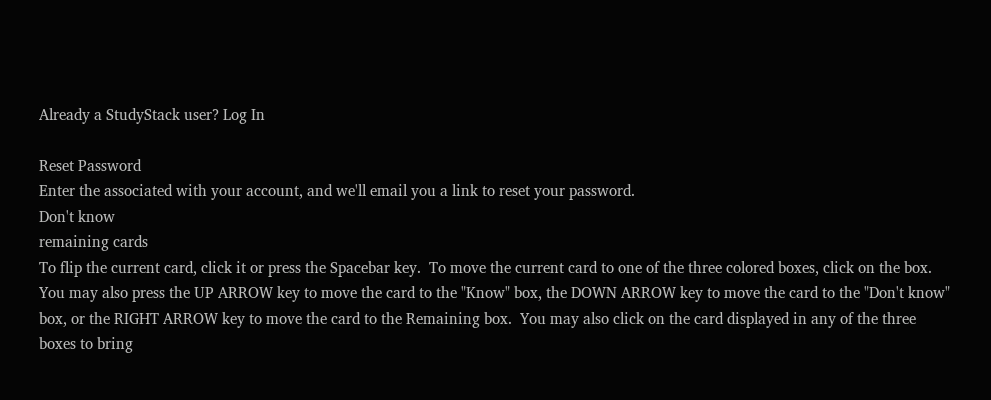Already a StudyStack user? Log In

Reset Password
Enter the associated with your account, and we'll email you a link to reset your password.
Don't know
remaining cards
To flip the current card, click it or press the Spacebar key.  To move the current card to one of the three colored boxes, click on the box.  You may also press the UP ARROW key to move the card to the "Know" box, the DOWN ARROW key to move the card to the "Don't know" box, or the RIGHT ARROW key to move the card to the Remaining box.  You may also click on the card displayed in any of the three boxes to bring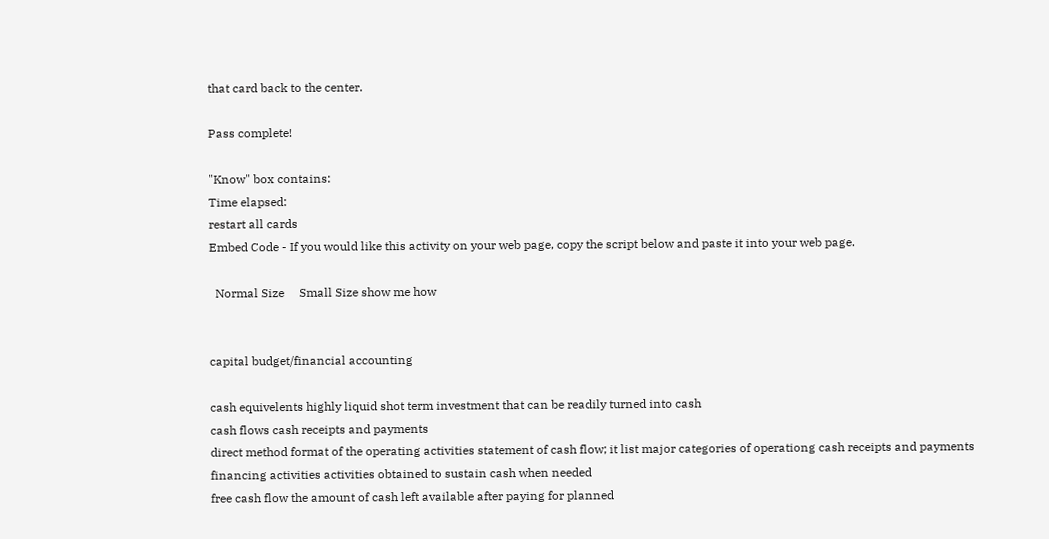that card back to the center.

Pass complete!

"Know" box contains:
Time elapsed:
restart all cards
Embed Code - If you would like this activity on your web page, copy the script below and paste it into your web page.

  Normal Size     Small Size show me how


capital budget/financial accounting

cash equivelents highly liquid shot term investment that can be readily turned into cash
cash flows cash receipts and payments
direct method format of the operating activities statement of cash flow; it list major categories of operationg cash receipts and payments
financing activities activities obtained to sustain cash when needed
free cash flow the amount of cash left available after paying for planned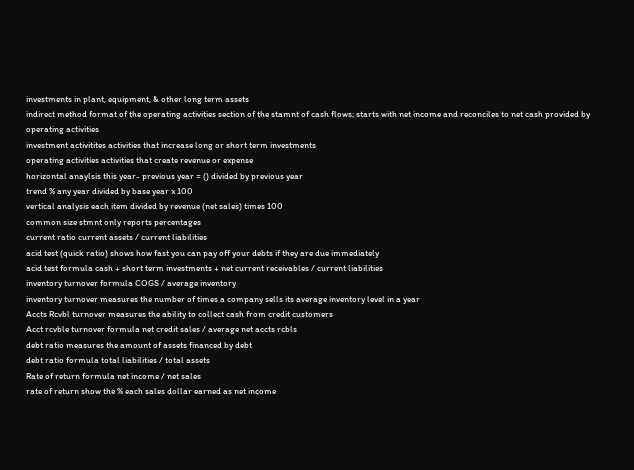investments in plant, equipment, & other long term assets
indirect method format of the operating activities section of the stamnt of cash flows; starts with net income and reconciles to net cash provided by operating activities
investment activitites activities that increase long or short term investments
operating activities activities that create revenue or expense
horizontal anaylsis this year- previous year = () divided by previous year
trend % any year divided by base year x 100
vertical analysis each item divided by revenue (net sales) times 100
common size stmnt only reports percentages
current ratio current assets / current liabilities
acid test (quick ratio) shows how fast you can pay off your debts if they are due immediately
acid test formula cash + short term investments + net current receivables / current liabilities
inventory turnover formula COGS / average inventory
inventory turnover measures the number of times a company sells its average inventory level in a year
Accts Rcvbl turnover measures the ability to collect cash from credit customers
Acct rcvble turnover formula net credit sales / average net accts rcbls
debt ratio measures the amount of assets financed by debt
debt ratio formula total liabilities / total assets
Rate of return formula net income / net sales
rate of return show the % each sales dollar earned as net income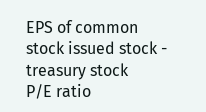EPS of common stock issued stock - treasury stock
P/E ratio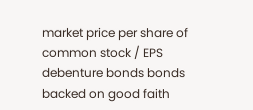market price per share of common stock / EPS
debenture bonds bonds backed on good faith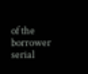of the borrower
serial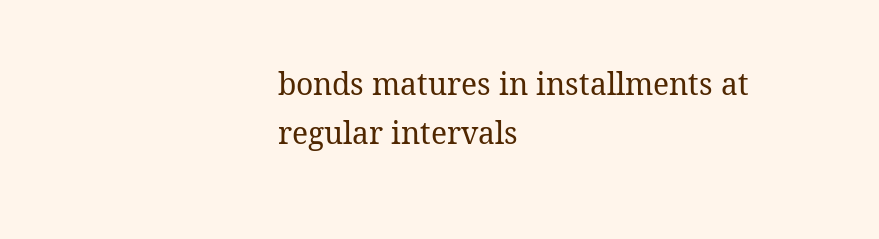bonds matures in installments at regular intervals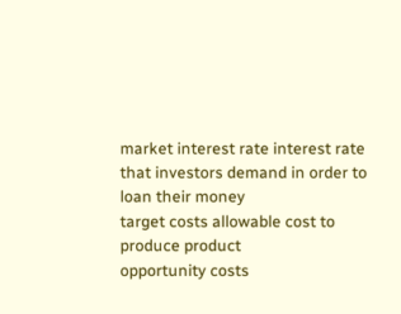market interest rate interest rate that investors demand in order to loan their money
target costs allowable cost to produce product
opportunity costs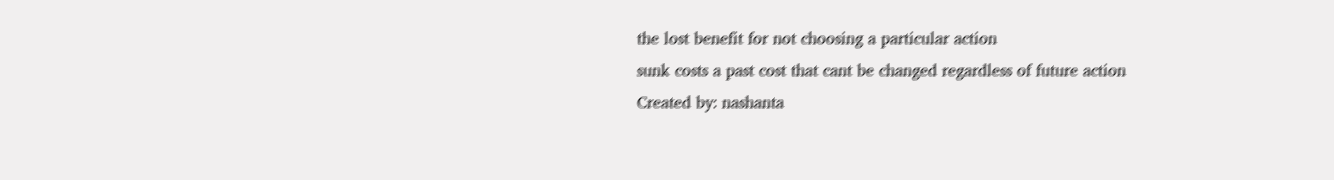the lost benefit for not choosing a particular action
sunk costs a past cost that cant be changed regardless of future action
Created by: nashanta